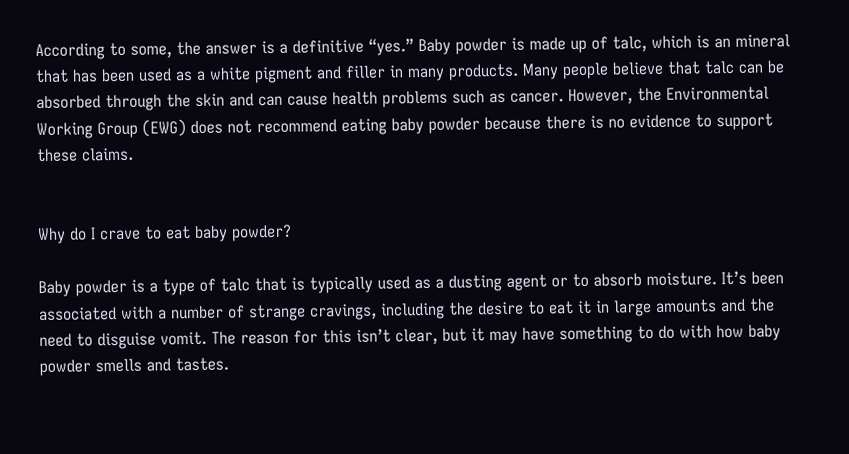According to some, the answer is a definitive “yes.” Baby powder is made up of talc, which is an mineral that has been used as a white pigment and filler in many products. Many people believe that talc can be absorbed through the skin and can cause health problems such as cancer. However, the Environmental Working Group (EWG) does not recommend eating baby powder because there is no evidence to support these claims.


Why do I crave to eat baby powder?

Baby powder is a type of talc that is typically used as a dusting agent or to absorb moisture. It’s been associated with a number of strange cravings, including the desire to eat it in large amounts and the need to disguise vomit. The reason for this isn’t clear, but it may have something to do with how baby powder smells and tastes.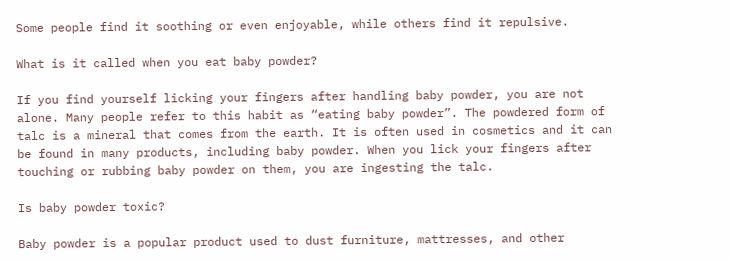Some people find it soothing or even enjoyable, while others find it repulsive.

What is it called when you eat baby powder?

If you find yourself licking your fingers after handling baby powder, you are not alone. Many people refer to this habit as “eating baby powder”. The powdered form of talc is a mineral that comes from the earth. It is often used in cosmetics and it can be found in many products, including baby powder. When you lick your fingers after touching or rubbing baby powder on them, you are ingesting the talc.

Is baby powder toxic?

Baby powder is a popular product used to dust furniture, mattresses, and other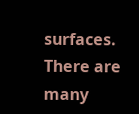surfaces. There are many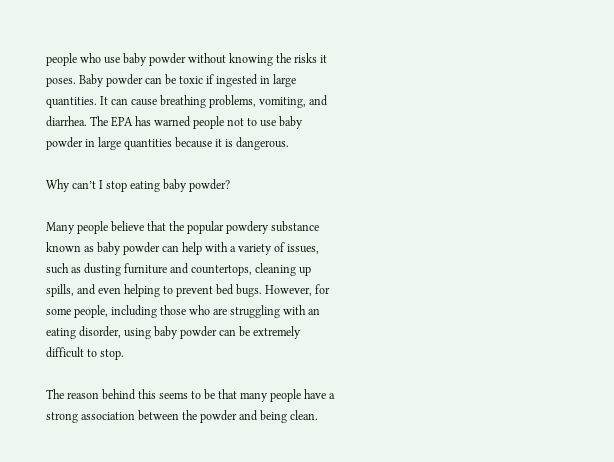people who use baby powder without knowing the risks it poses. Baby powder can be toxic if ingested in large quantities. It can cause breathing problems, vomiting, and diarrhea. The EPA has warned people not to use baby powder in large quantities because it is dangerous.

Why can’t I stop eating baby powder?

Many people believe that the popular powdery substance known as baby powder can help with a variety of issues, such as dusting furniture and countertops, cleaning up spills, and even helping to prevent bed bugs. However, for some people, including those who are struggling with an eating disorder, using baby powder can be extremely difficult to stop.

The reason behind this seems to be that many people have a strong association between the powder and being clean.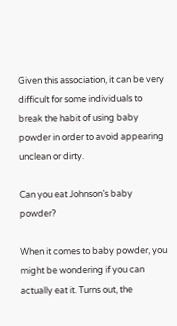Given this association, it can be very difficult for some individuals to break the habit of using baby powder in order to avoid appearing unclean or dirty.

Can you eat Johnson’s baby powder?

When it comes to baby powder, you might be wondering if you can actually eat it. Turns out, the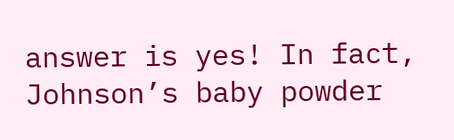answer is yes! In fact, Johnson’s baby powder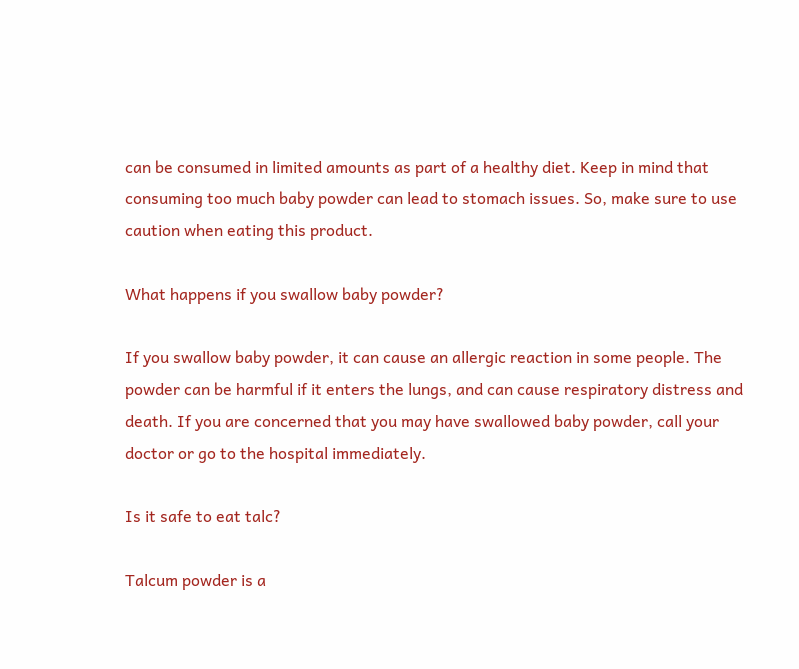can be consumed in limited amounts as part of a healthy diet. Keep in mind that consuming too much baby powder can lead to stomach issues. So, make sure to use caution when eating this product.

What happens if you swallow baby powder?

If you swallow baby powder, it can cause an allergic reaction in some people. The powder can be harmful if it enters the lungs, and can cause respiratory distress and death. If you are concerned that you may have swallowed baby powder, call your doctor or go to the hospital immediately.

Is it safe to eat talc?

Talcum powder is a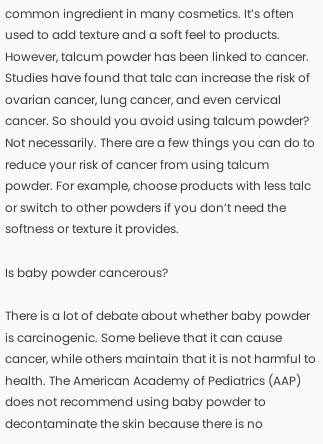common ingredient in many cosmetics. It’s often used to add texture and a soft feel to products. However, talcum powder has been linked to cancer. Studies have found that talc can increase the risk of ovarian cancer, lung cancer, and even cervical cancer. So should you avoid using talcum powder? Not necessarily. There are a few things you can do to reduce your risk of cancer from using talcum powder. For example, choose products with less talc or switch to other powders if you don’t need the softness or texture it provides.

Is baby powder cancerous?

There is a lot of debate about whether baby powder is carcinogenic. Some believe that it can cause cancer, while others maintain that it is not harmful to health. The American Academy of Pediatrics (AAP) does not recommend using baby powder to decontaminate the skin because there is no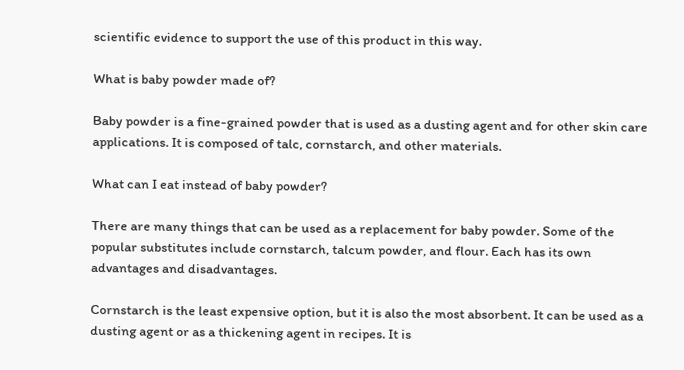scientific evidence to support the use of this product in this way.

What is baby powder made of?

Baby powder is a fine-grained powder that is used as a dusting agent and for other skin care applications. It is composed of talc, cornstarch, and other materials.

What can I eat instead of baby powder?

There are many things that can be used as a replacement for baby powder. Some of the popular substitutes include cornstarch, talcum powder, and flour. Each has its own advantages and disadvantages.

Cornstarch is the least expensive option, but it is also the most absorbent. It can be used as a dusting agent or as a thickening agent in recipes. It is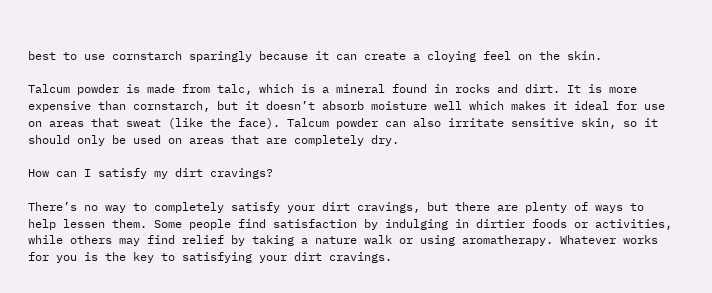best to use cornstarch sparingly because it can create a cloying feel on the skin.

Talcum powder is made from talc, which is a mineral found in rocks and dirt. It is more expensive than cornstarch, but it doesn’t absorb moisture well which makes it ideal for use on areas that sweat (like the face). Talcum powder can also irritate sensitive skin, so it should only be used on areas that are completely dry.

How can I satisfy my dirt cravings?

There’s no way to completely satisfy your dirt cravings, but there are plenty of ways to help lessen them. Some people find satisfaction by indulging in dirtier foods or activities, while others may find relief by taking a nature walk or using aromatherapy. Whatever works for you is the key to satisfying your dirt cravings.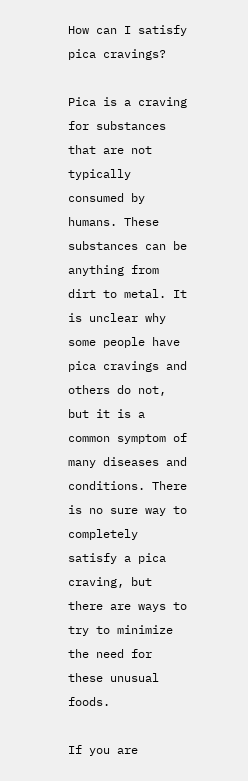How can I satisfy pica cravings?

Pica is a craving for substances that are not typically consumed by humans. These substances can be anything from dirt to metal. It is unclear why some people have pica cravings and others do not, but it is a common symptom of many diseases and conditions. There is no sure way to completely satisfy a pica craving, but there are ways to try to minimize the need for these unusual foods.

If you are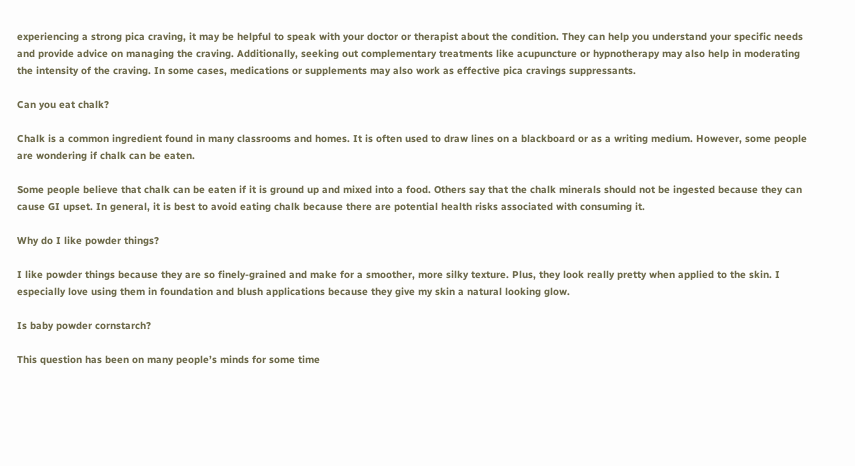experiencing a strong pica craving, it may be helpful to speak with your doctor or therapist about the condition. They can help you understand your specific needs and provide advice on managing the craving. Additionally, seeking out complementary treatments like acupuncture or hypnotherapy may also help in moderating the intensity of the craving. In some cases, medications or supplements may also work as effective pica cravings suppressants.

Can you eat chalk?

Chalk is a common ingredient found in many classrooms and homes. It is often used to draw lines on a blackboard or as a writing medium. However, some people are wondering if chalk can be eaten.

Some people believe that chalk can be eaten if it is ground up and mixed into a food. Others say that the chalk minerals should not be ingested because they can cause GI upset. In general, it is best to avoid eating chalk because there are potential health risks associated with consuming it.

Why do I like powder things?

I like powder things because they are so finely-grained and make for a smoother, more silky texture. Plus, they look really pretty when applied to the skin. I especially love using them in foundation and blush applications because they give my skin a natural looking glow.

Is baby powder cornstarch?

This question has been on many people’s minds for some time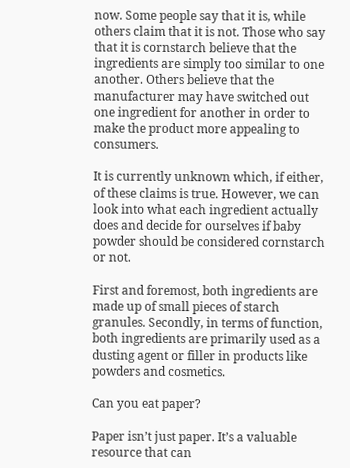now. Some people say that it is, while others claim that it is not. Those who say that it is cornstarch believe that the ingredients are simply too similar to one another. Others believe that the manufacturer may have switched out one ingredient for another in order to make the product more appealing to consumers.

It is currently unknown which, if either, of these claims is true. However, we can look into what each ingredient actually does and decide for ourselves if baby powder should be considered cornstarch or not.

First and foremost, both ingredients are made up of small pieces of starch granules. Secondly, in terms of function, both ingredients are primarily used as a dusting agent or filler in products like powders and cosmetics.

Can you eat paper?

Paper isn’t just paper. It’s a valuable resource that can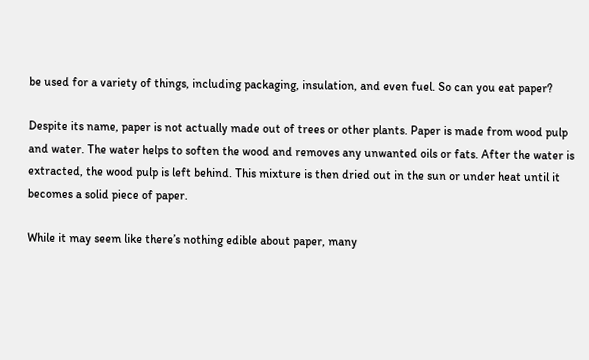be used for a variety of things, including packaging, insulation, and even fuel. So can you eat paper?

Despite its name, paper is not actually made out of trees or other plants. Paper is made from wood pulp and water. The water helps to soften the wood and removes any unwanted oils or fats. After the water is extracted, the wood pulp is left behind. This mixture is then dried out in the sun or under heat until it becomes a solid piece of paper.

While it may seem like there’s nothing edible about paper, many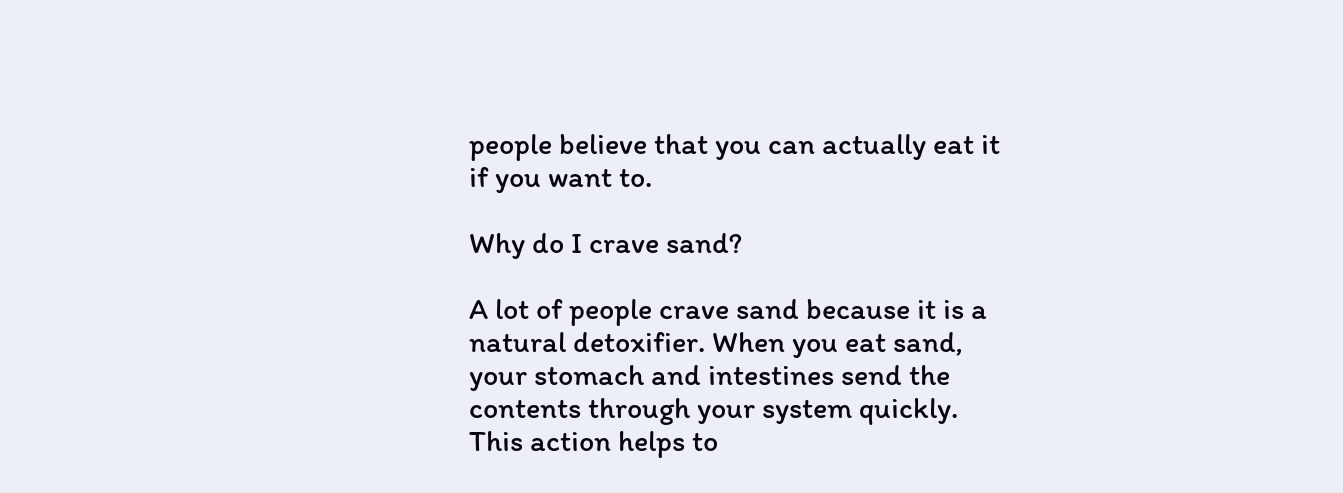people believe that you can actually eat it if you want to.

Why do I crave sand?

A lot of people crave sand because it is a natural detoxifier. When you eat sand, your stomach and intestines send the contents through your system quickly. This action helps to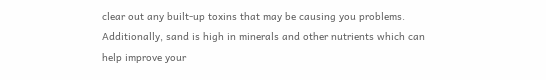clear out any built-up toxins that may be causing you problems. Additionally, sand is high in minerals and other nutrients which can help improve your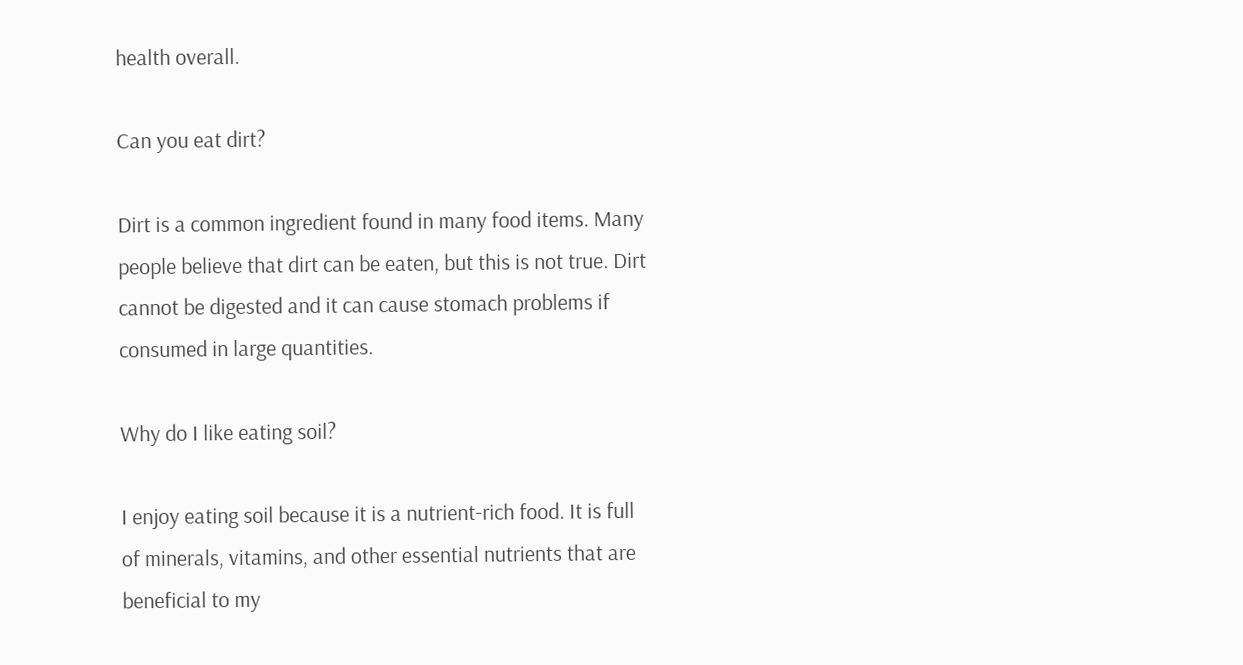health overall.

Can you eat dirt?

Dirt is a common ingredient found in many food items. Many people believe that dirt can be eaten, but this is not true. Dirt cannot be digested and it can cause stomach problems if consumed in large quantities.

Why do I like eating soil?

I enjoy eating soil because it is a nutrient-rich food. It is full of minerals, vitamins, and other essential nutrients that are beneficial to my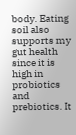body. Eating soil also supports my gut health since it is high in probiotics and prebiotics. It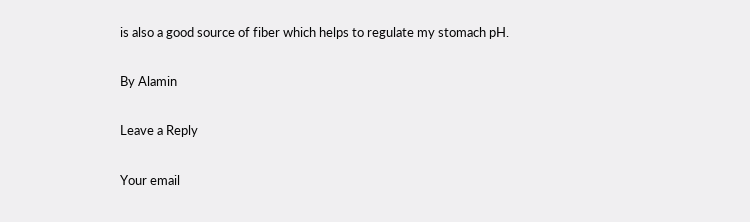is also a good source of fiber which helps to regulate my stomach pH.

By Alamin

Leave a Reply

Your email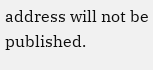address will not be published.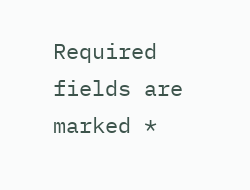Required fields are marked *